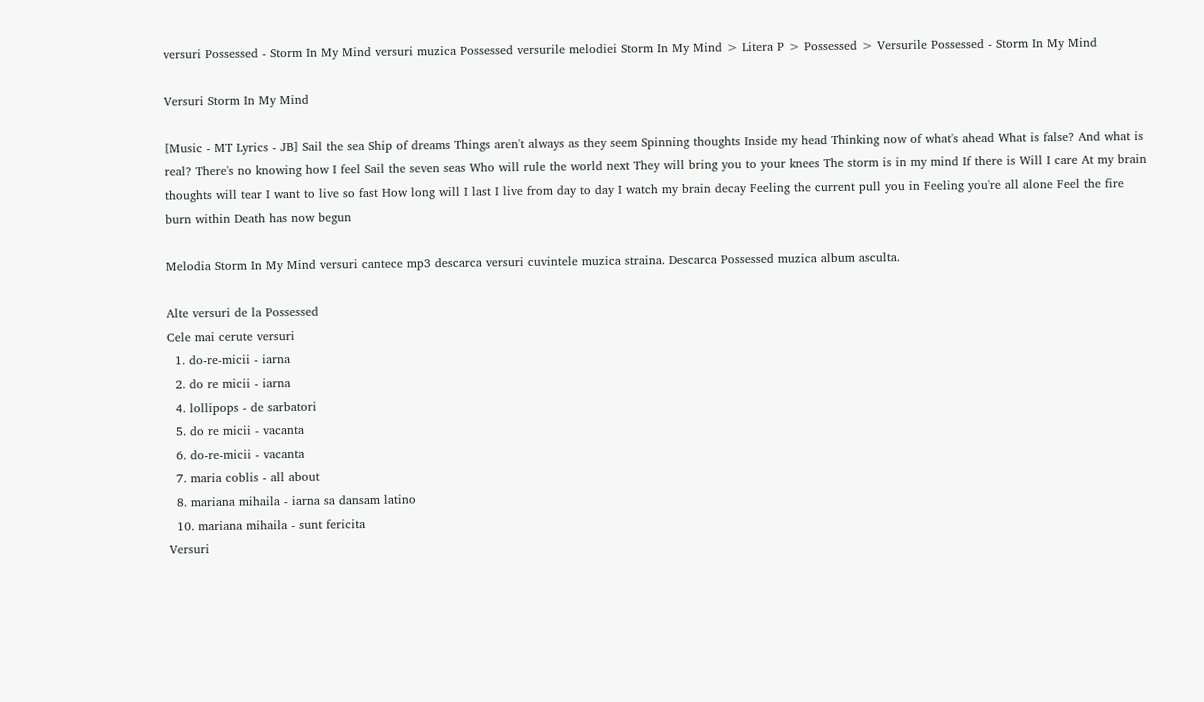versuri Possessed - Storm In My Mind versuri muzica Possessed versurile melodiei Storm In My Mind > Litera P > Possessed > Versurile Possessed - Storm In My Mind

Versuri Storm In My Mind

[Music - MT Lyrics - JB] Sail the sea Ship of dreams Things aren't always as they seem Spinning thoughts Inside my head Thinking now of what's ahead What is false? And what is real? There's no knowing how I feel Sail the seven seas Who will rule the world next They will bring you to your knees The storm is in my mind If there is Will I care At my brain thoughts will tear I want to live so fast How long will I last I live from day to day I watch my brain decay Feeling the current pull you in Feeling you're all alone Feel the fire burn within Death has now begun

Melodia Storm In My Mind versuri cantece mp3 descarca versuri cuvintele muzica straina. Descarca Possessed muzica album asculta.

Alte versuri de la Possessed
Cele mai cerute versuri
  1. do-re-micii - iarna
  2. do re micii - iarna
  4. lollipops - de sarbatori
  5. do re micii - vacanta
  6. do-re-micii - vacanta
  7. maria coblis - all about
  8. mariana mihaila - iarna sa dansam latino
  10. mariana mihaila - sunt fericita
Versuri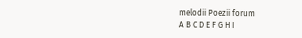melodii Poezii forum
A B C D E F G H I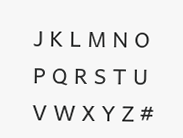J K L M N O P Q R S T U V W X Y Z #